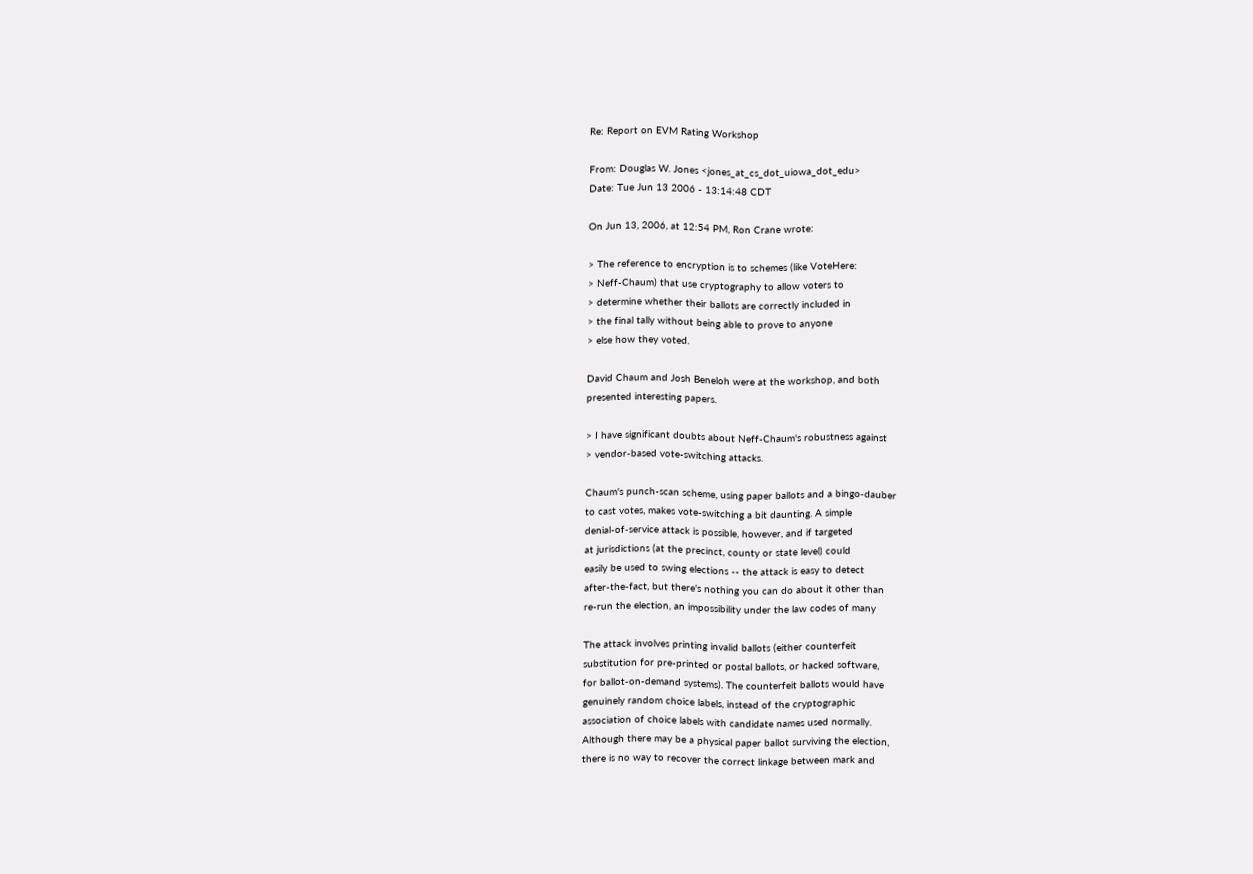Re: Report on EVM Rating Workshop

From: Douglas W. Jones <jones_at_cs_dot_uiowa_dot_edu>
Date: Tue Jun 13 2006 - 13:14:48 CDT

On Jun 13, 2006, at 12:54 PM, Ron Crane wrote:

> The reference to encryption is to schemes (like VoteHere:
> Neff-Chaum) that use cryptography to allow voters to
> determine whether their ballots are correctly included in
> the final tally without being able to prove to anyone
> else how they voted.

David Chaum and Josh Beneloh were at the workshop, and both
presented interesting papers.

> I have significant doubts about Neff-Chaum's robustness against
> vendor-based vote-switching attacks.

Chaum's punch-scan scheme, using paper ballots and a bingo-dauber
to cast votes, makes vote-switching a bit daunting. A simple
denial-of-service attack is possible, however, and if targeted
at jurisdictions (at the precinct, county or state level) could
easily be used to swing elections -- the attack is easy to detect
after-the-fact, but there's nothing you can do about it other than
re-run the election, an impossibility under the law codes of many

The attack involves printing invalid ballots (either counterfeit
substitution for pre-printed or postal ballots, or hacked software,
for ballot-on-demand systems). The counterfeit ballots would have
genuinely random choice labels, instead of the cryptographic
association of choice labels with candidate names used normally.
Although there may be a physical paper ballot surviving the election,
there is no way to recover the correct linkage between mark and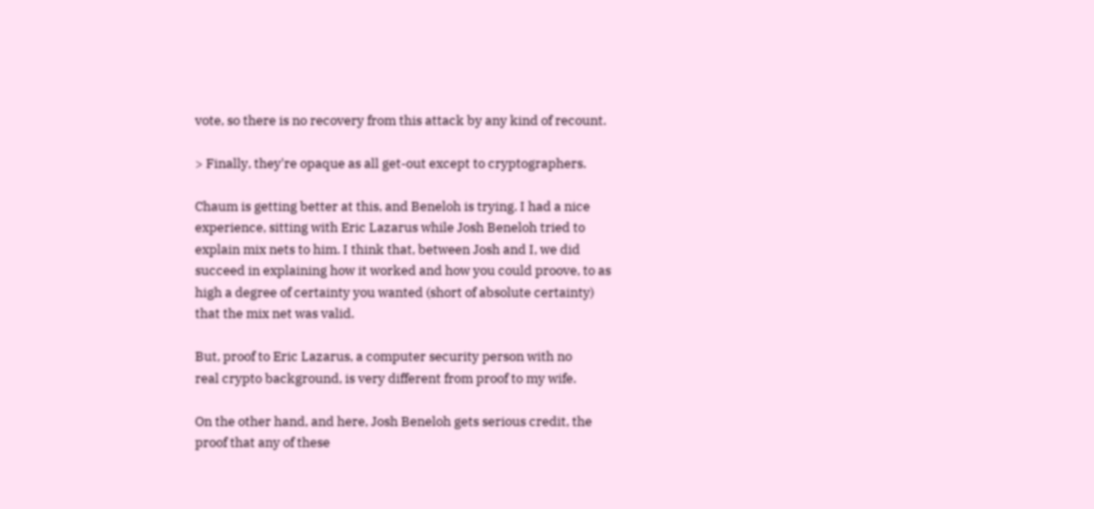vote, so there is no recovery from this attack by any kind of recount.

> Finally, they're opaque as all get-out except to cryptographers.

Chaum is getting better at this, and Beneloh is trying. I had a nice
experience, sitting with Eric Lazarus while Josh Beneloh tried to
explain mix nets to him. I think that, between Josh and I, we did
succeed in explaining how it worked and how you could proove, to as
high a degree of certainty you wanted (short of absolute certainty)
that the mix net was valid.

But, proof to Eric Lazarus, a computer security person with no
real crypto background, is very different from proof to my wife.

On the other hand, and here, Josh Beneloh gets serious credit, the
proof that any of these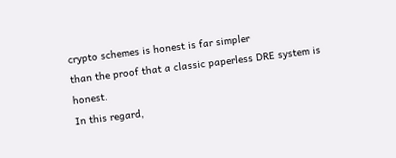crypto schemes is honest is far simpler
than the proof that a classic paperless DRE system is honest.
In this regard,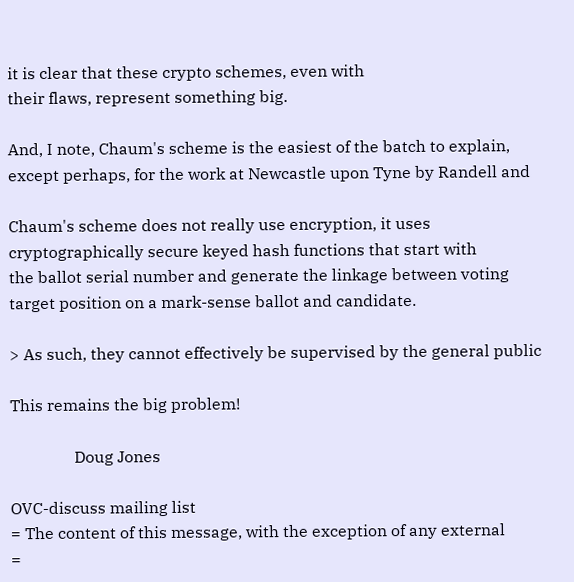it is clear that these crypto schemes, even with
their flaws, represent something big.

And, I note, Chaum's scheme is the easiest of the batch to explain,
except perhaps, for the work at Newcastle upon Tyne by Randell and

Chaum's scheme does not really use encryption, it uses
cryptographically secure keyed hash functions that start with
the ballot serial number and generate the linkage between voting
target position on a mark-sense ballot and candidate.

> As such, they cannot effectively be supervised by the general public

This remains the big problem!

                Doug Jones

OVC-discuss mailing list
= The content of this message, with the exception of any external
=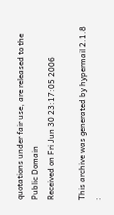quotations under fair use, are released to the Public Domain
Received on Fri Jun 30 23:17:05 2006

This archive was generated by hypermail 2.1.8 :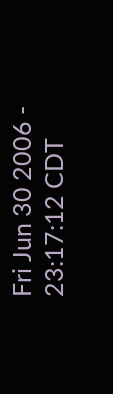Fri Jun 30 2006 - 23:17:12 CDT